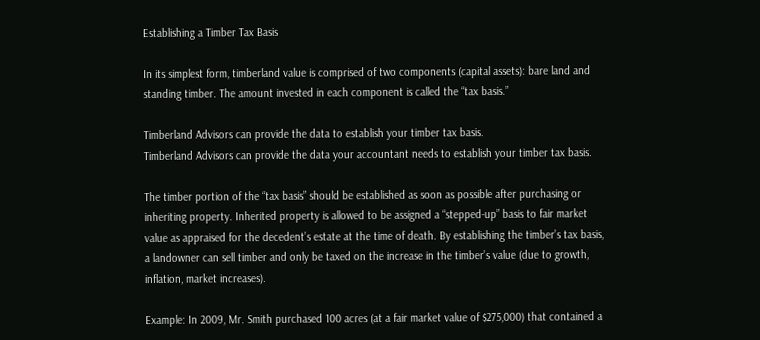Establishing a Timber Tax Basis

In its simplest form, timberland value is comprised of two components (capital assets): bare land and standing timber. The amount invested in each component is called the “tax basis.”

Timberland Advisors can provide the data to establish your timber tax basis.
Timberland Advisors can provide the data your accountant needs to establish your timber tax basis.

The timber portion of the “tax basis” should be established as soon as possible after purchasing or inheriting property. Inherited property is allowed to be assigned a “stepped-up” basis to fair market value as appraised for the decedent’s estate at the time of death. By establishing the timber’s tax basis, a landowner can sell timber and only be taxed on the increase in the timber’s value (due to growth, inflation, market increases).

Example: In 2009, Mr. Smith purchased 100 acres (at a fair market value of $275,000) that contained a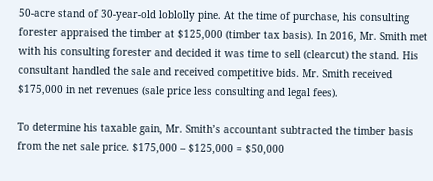50-acre stand of 30-year-old loblolly pine. At the time of purchase, his consulting forester appraised the timber at $125,000 (timber tax basis). In 2016, Mr. Smith met with his consulting forester and decided it was time to sell (clearcut) the stand. His consultant handled the sale and received competitive bids. Mr. Smith received $175,000 in net revenues (sale price less consulting and legal fees).

To determine his taxable gain, Mr. Smith’s accountant subtracted the timber basis from the net sale price. $175,000 – $125,000 = $50,000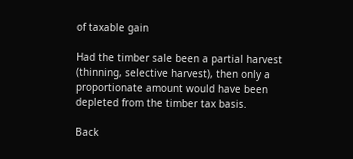of taxable gain

Had the timber sale been a partial harvest (thinning, selective harvest), then only a proportionate amount would have been depleted from the timber tax basis.

Back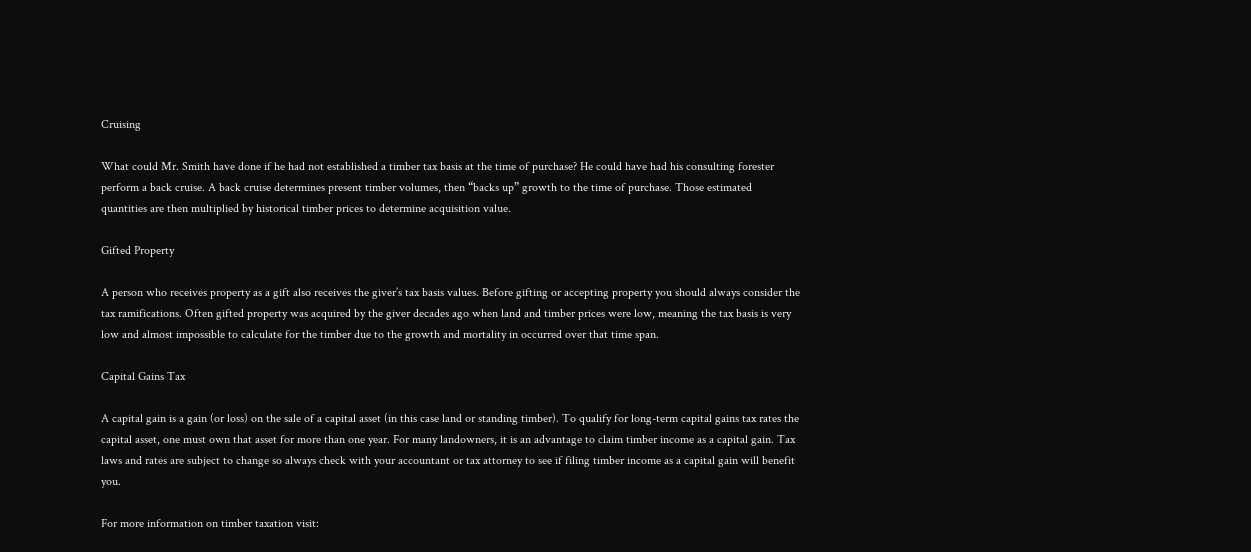Cruising

What could Mr. Smith have done if he had not established a timber tax basis at the time of purchase? He could have had his consulting forester perform a back cruise. A back cruise determines present timber volumes, then “backs up” growth to the time of purchase. Those estimated quantities are then multiplied by historical timber prices to determine acquisition value.

Gifted Property

A person who receives property as a gift also receives the giver’s tax basis values. Before gifting or accepting property you should always consider the tax ramifications. Often gifted property was acquired by the giver decades ago when land and timber prices were low, meaning the tax basis is very low and almost impossible to calculate for the timber due to the growth and mortality in occurred over that time span.

Capital Gains Tax

A capital gain is a gain (or loss) on the sale of a capital asset (in this case land or standing timber). To qualify for long-term capital gains tax rates the capital asset, one must own that asset for more than one year. For many landowners, it is an advantage to claim timber income as a capital gain. Tax laws and rates are subject to change so always check with your accountant or tax attorney to see if filing timber income as a capital gain will benefit you.

For more information on timber taxation visit: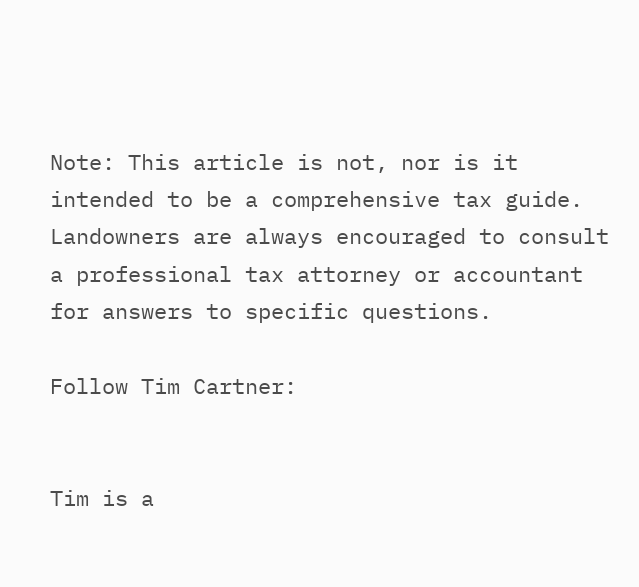Note: This article is not, nor is it intended to be a comprehensive tax guide. Landowners are always encouraged to consult a professional tax attorney or accountant for answers to specific questions.

Follow Tim Cartner:


Tim is a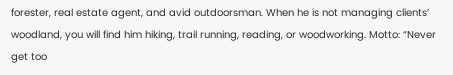forester, real estate agent, and avid outdoorsman. When he is not managing clients’ woodland, you will find him hiking, trail running, reading, or woodworking. Motto: “Never get too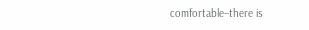comfortable–there is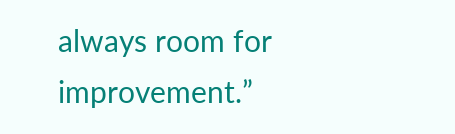always room for improvement.”